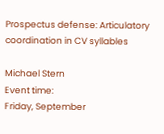Prospectus defense: Articulatory coordination in CV syllables

Michael Stern
Event time:
Friday, September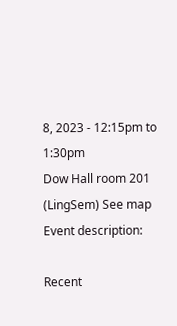8, 2023 - 12:15pm to 1:30pm
Dow Hall room 201 (LingSem) See map
Event description:

Recent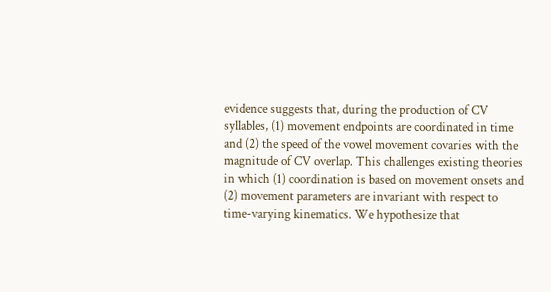evidence suggests that, during the production of CV syllables, (1) movement endpoints are coordinated in time and (2) the speed of the vowel movement covaries with the magnitude of CV overlap. This challenges existing theories in which (1) coordination is based on movement onsets and (2) movement parameters are invariant with respect to time-varying kinematics. We hypothesize that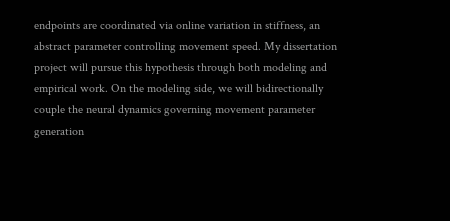endpoints are coordinated via online variation in stiffness, an abstract parameter controlling movement speed. My dissertation project will pursue this hypothesis through both modeling and empirical work. On the modeling side, we will bidirectionally couple the neural dynamics governing movement parameter generation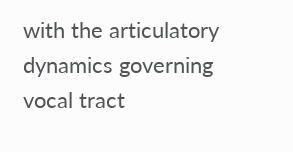with the articulatory dynamics governing vocal tract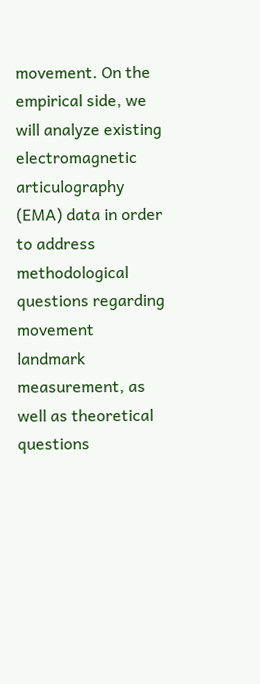movement. On the empirical side, we will analyze existing electromagnetic articulography (EMA) data in order to address methodological questions regarding movement landmark measurement, as well as theoretical questions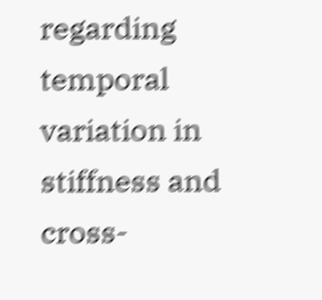regarding temporal variation in stiffness and cross-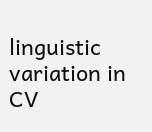linguistic variation in CV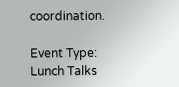coordination.

Event Type:
Lunch Talks